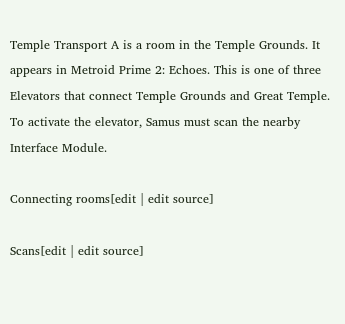Temple Transport A is a room in the Temple Grounds. It appears in Metroid Prime 2: Echoes. This is one of three Elevators that connect Temple Grounds and Great Temple. To activate the elevator, Samus must scan the nearby Interface Module.

Connecting rooms[edit | edit source]

Scans[edit | edit source]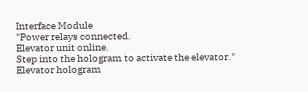Interface Module
"Power relays connected.
Elevator unit online.
Step into the hologram to activate the elevator."
Elevator hologram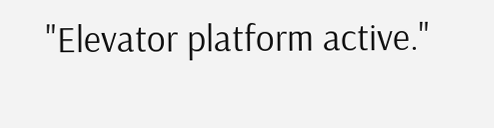"Elevator platform active."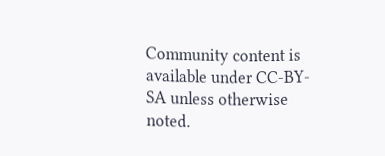Community content is available under CC-BY-SA unless otherwise noted.